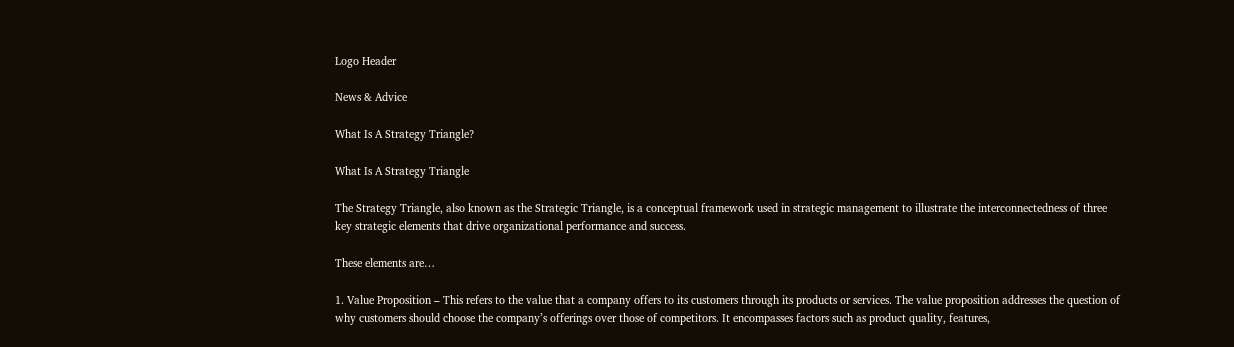Logo Header

News & Advice

What Is A Strategy Triangle?

What Is A Strategy Triangle

The Strategy Triangle, also known as the Strategic Triangle, is a conceptual framework used in strategic management to illustrate the interconnectedness of three key strategic elements that drive organizational performance and success.

These elements are…

1. Value Proposition – This refers to the value that a company offers to its customers through its products or services. The value proposition addresses the question of why customers should choose the company’s offerings over those of competitors. It encompasses factors such as product quality, features,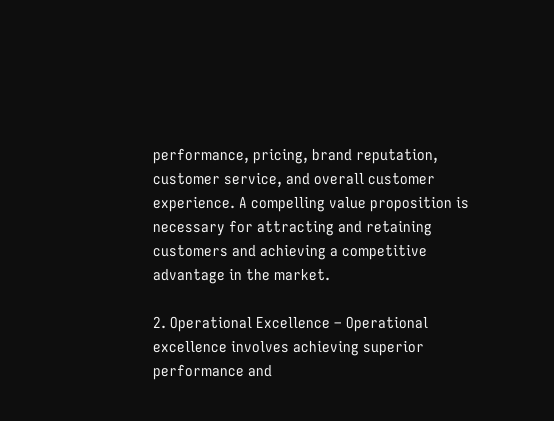performance, pricing, brand reputation, customer service, and overall customer experience. A compelling value proposition is necessary for attracting and retaining customers and achieving a competitive advantage in the market.

2. Operational Excellence – Operational excellence involves achieving superior performance and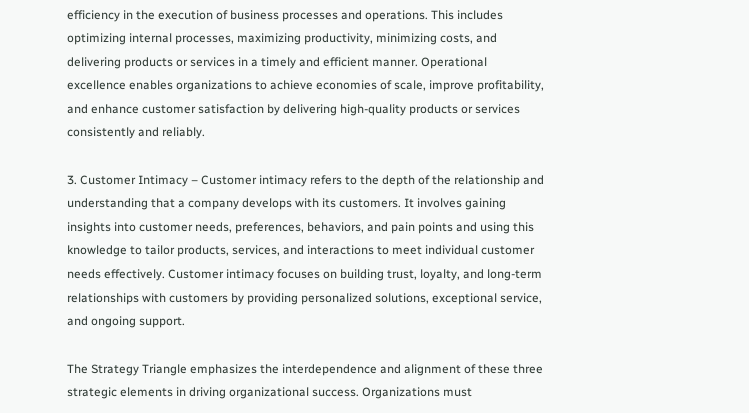efficiency in the execution of business processes and operations. This includes optimizing internal processes, maximizing productivity, minimizing costs, and delivering products or services in a timely and efficient manner. Operational excellence enables organizations to achieve economies of scale, improve profitability, and enhance customer satisfaction by delivering high-quality products or services consistently and reliably.

3. Customer Intimacy – Customer intimacy refers to the depth of the relationship and understanding that a company develops with its customers. It involves gaining insights into customer needs, preferences, behaviors, and pain points and using this knowledge to tailor products, services, and interactions to meet individual customer needs effectively. Customer intimacy focuses on building trust, loyalty, and long-term relationships with customers by providing personalized solutions, exceptional service, and ongoing support.

The Strategy Triangle emphasizes the interdependence and alignment of these three strategic elements in driving organizational success. Organizations must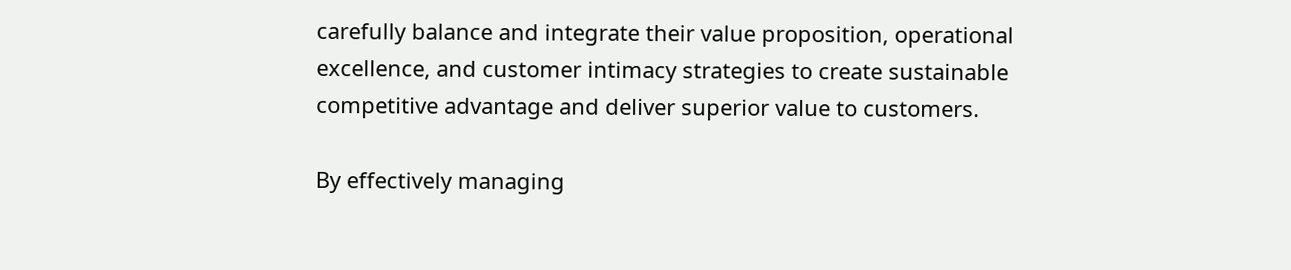carefully balance and integrate their value proposition, operational excellence, and customer intimacy strategies to create sustainable competitive advantage and deliver superior value to customers.

By effectively managing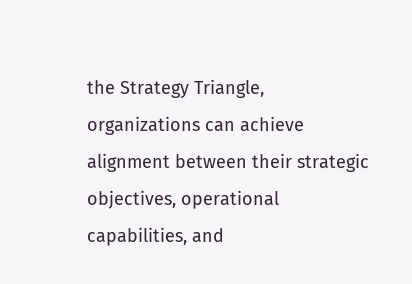the Strategy Triangle, organizations can achieve alignment between their strategic objectives, operational capabilities, and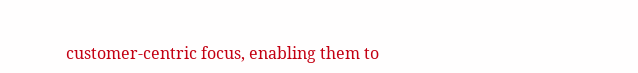customer-centric focus, enabling them to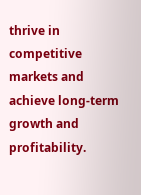thrive in competitive markets and achieve long-term growth and profitability.